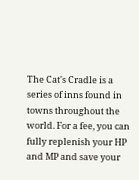The Cat's Cradle is a series of inns found in towns throughout the world. For a fee, you can fully replenish your HP and MP and save your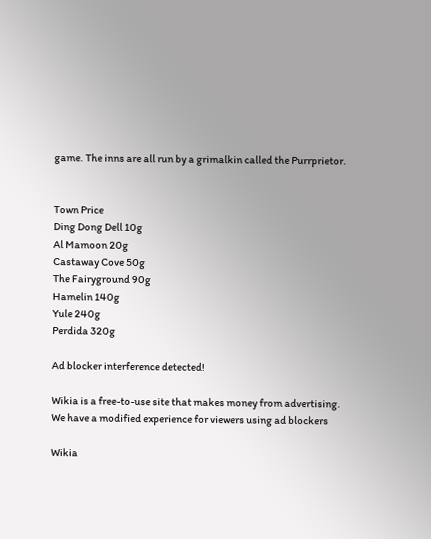game. The inns are all run by a grimalkin called the Purrprietor.


Town Price
Ding Dong Dell 10g
Al Mamoon 20g
Castaway Cove 50g
The Fairyground 90g
Hamelin 140g
Yule 240g
Perdida 320g

Ad blocker interference detected!

Wikia is a free-to-use site that makes money from advertising. We have a modified experience for viewers using ad blockers

Wikia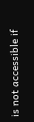is not accessible if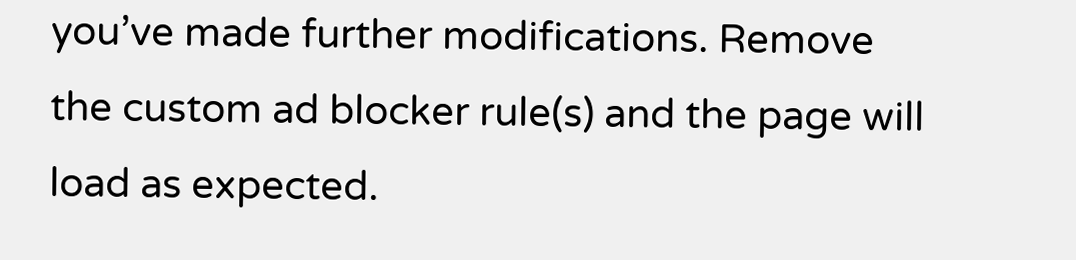you’ve made further modifications. Remove the custom ad blocker rule(s) and the page will load as expected.